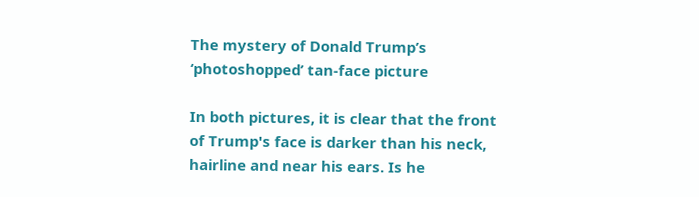The mystery of Donald Trump’s ‘photoshopped’ tan-face picture

In both pictures, it is clear that the front of Trump's face is darker than his neck, hairline and near his ears. Is he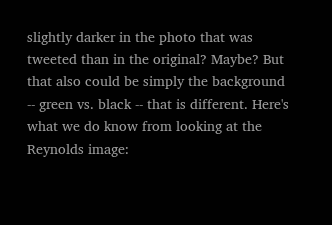slightly darker in the photo that was tweeted than in the original? Maybe? But that also could be simply the background -- green vs. black -- that is different. Here's what we do know from looking at the Reynolds image: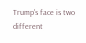Trump's face is two different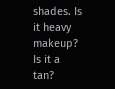shades. Is it heavy makeup? Is it a tan?